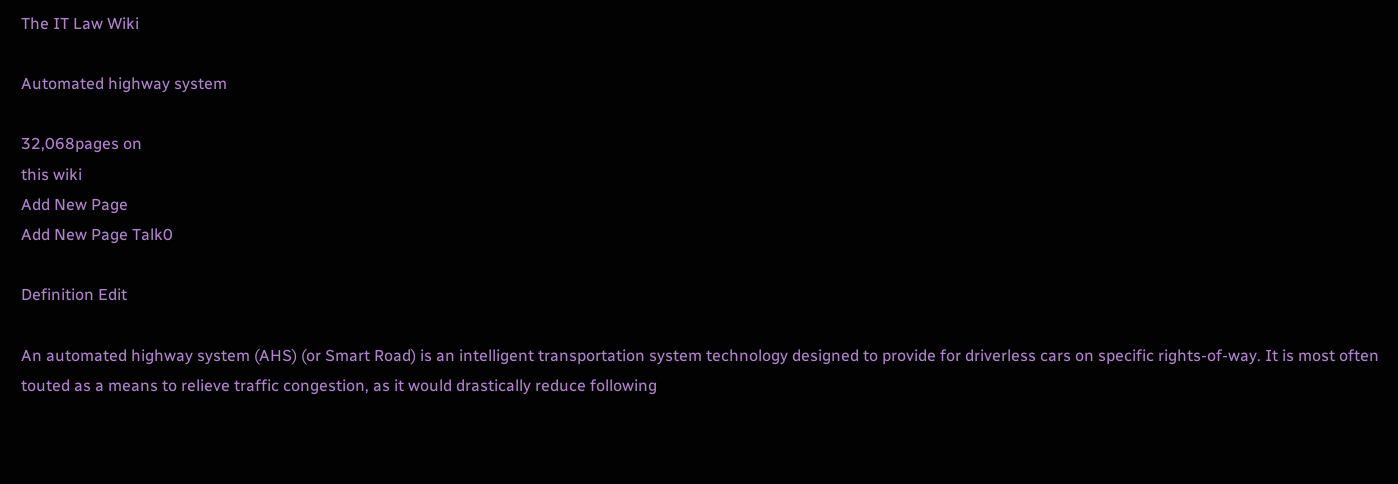The IT Law Wiki

Automated highway system

32,068pages on
this wiki
Add New Page
Add New Page Talk0

Definition Edit

An automated highway system (AHS) (or Smart Road) is an intelligent transportation system technology designed to provide for driverless cars on specific rights-of-way. It is most often touted as a means to relieve traffic congestion, as it would drastically reduce following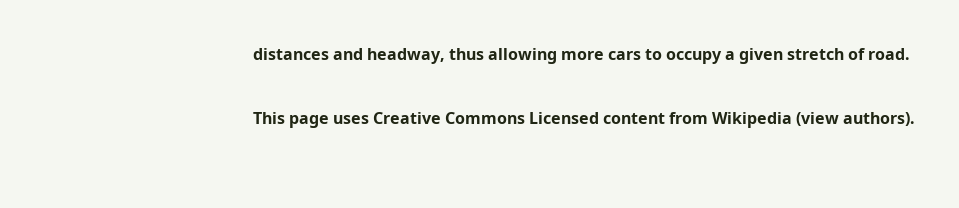distances and headway, thus allowing more cars to occupy a given stretch of road.

This page uses Creative Commons Licensed content from Wikipedia (view authors).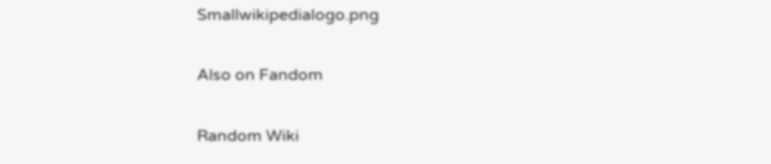Smallwikipedialogo.png

Also on Fandom

Random Wiki